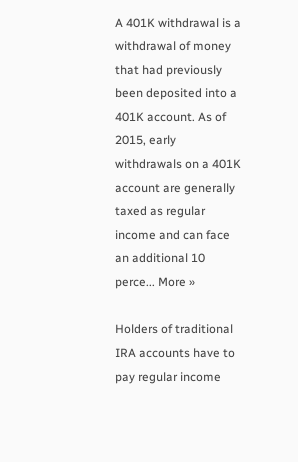A 401K withdrawal is a withdrawal of money that had previously been deposited into a 401K account. As of 2015, early withdrawals on a 401K account are generally taxed as regular income and can face an additional 10 perce... More »

Holders of traditional IRA accounts have to pay regular income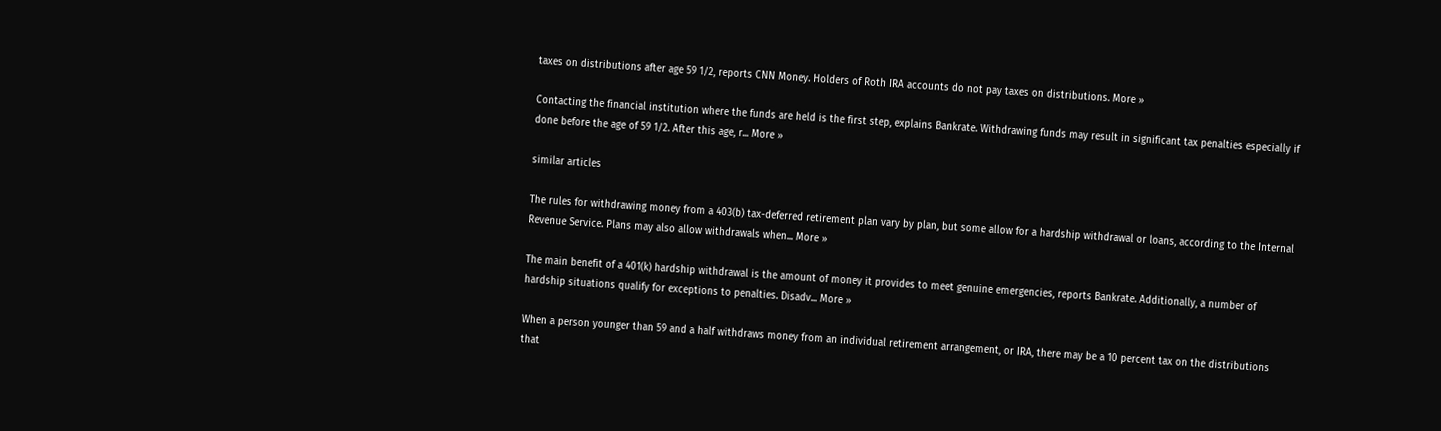taxes on distributions after age 59 1/2, reports CNN Money. Holders of Roth IRA accounts do not pay taxes on distributions. More »

Contacting the financial institution where the funds are held is the first step, explains Bankrate. Withdrawing funds may result in significant tax penalties especially if done before the age of 59 1/2. After this age, r... More »

similar articles

The rules for withdrawing money from a 403(b) tax-deferred retirement plan vary by plan, but some allow for a hardship withdrawal or loans, according to the Internal Revenue Service. Plans may also allow withdrawals when... More »

The main benefit of a 401(k) hardship withdrawal is the amount of money it provides to meet genuine emergencies, reports Bankrate. Additionally, a number of hardship situations qualify for exceptions to penalties. Disadv... More »

When a person younger than 59 and a half withdraws money from an individual retirement arrangement, or IRA, there may be a 10 percent tax on the distributions that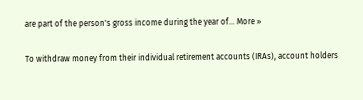are part of the person's gross income during the year of... More »

To withdraw money from their individual retirement accounts (IRAs), account holders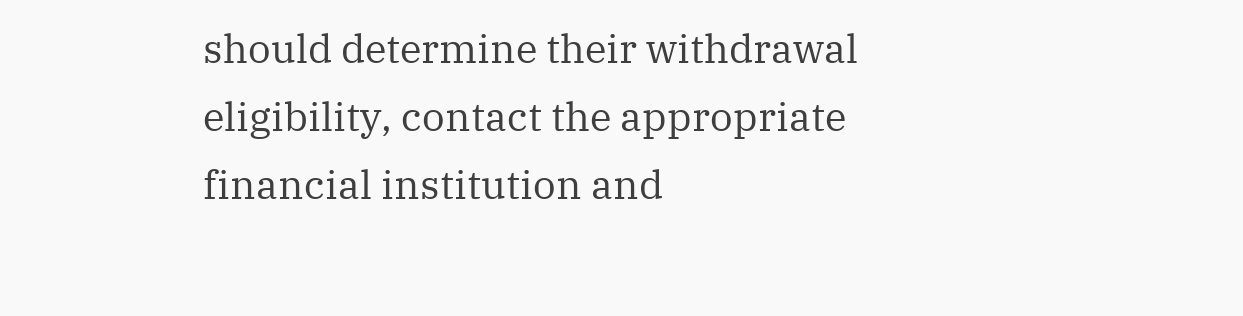should determine their withdrawal eligibility, contact the appropriate financial institution and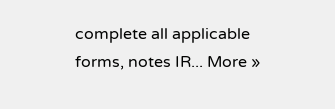complete all applicable forms, notes IR... More »